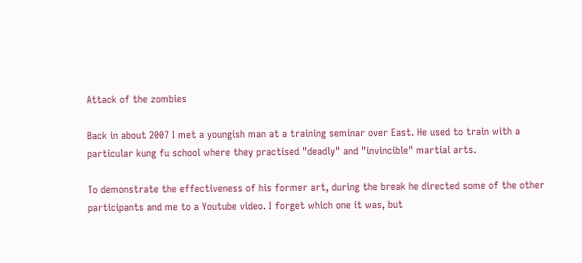Attack of the zombies

Back in about 2007 I met a youngish man at a training seminar over East. He used to train with a particular kung fu school where they practised "deadly" and "invincible" martial arts.

To demonstrate the effectiveness of his former art, during the break he directed some of the other participants and me to a Youtube video. I forget which one it was, but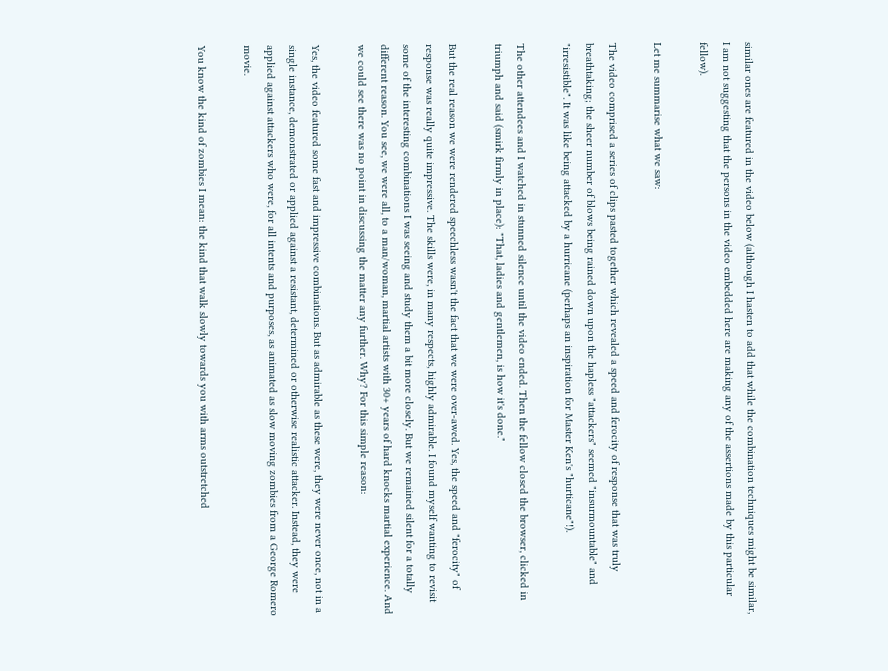similar ones are featured in the video below (although I hasten to add that while the combination techniques might be similar, I am not suggesting that the persons in the video embedded here are making any of the assertions made by this particular fellow).

Let me summarise what we saw:

The video comprised a series of clips pasted together which revealed a speed and ferocity of response that was truly breathtaking; the sheer number of blows being rained down upon the hapless "attackers" seemed "insurmountable" and "irresistible". It was like being attacked by a hurricane (perhaps an inspiration for Master Ken's "hurticane"!).

The other attendees and I watched in stunned silence until the video ended. Then the fellow closed the browser, clicked in triumph and said (smirk firmly in place): "That, ladies and gentlemen, is how it's done."

But the real reason we were rendered speechless wasn't the fact that we were over-awed. Yes, the speed and "ferocity" of response was really quite impressive. The skills were, in many respects, highly admirable. I found myself wanting to revisit some of the interesting combinations I was seeing and study them a bit more closely. But we remained silent for a totally different reason. You see, we were all, to a man/woman, martial artists with 30+ years of hard knocks martial experience. And we could see there was no point in discussing the matter any further. Why? For this simple reason:

Yes, the video featured some fast and impressive combinations. But as admirable as these were, they were never once, not in a single instance, demonstrated or applied against a resistant, determined or otherwise realistic attacker. Instead, they were applied against attackers who were, for all intents and purposes, as animated as slow moving zombies from a George Romero movie.

You know the kind of zombies I mean: the kind that walk slowly towards you with arms outstretched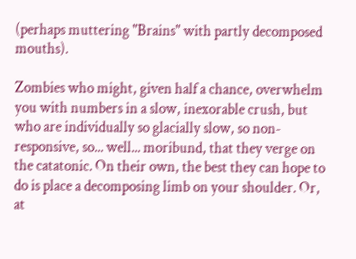(perhaps muttering "Brains" with partly decomposed mouths).

Zombies who might, given half a chance, overwhelm you with numbers in a slow, inexorable crush, but who are individually so glacially slow, so non-responsive, so... well... moribund, that they verge on the catatonic. On their own, the best they can hope to do is place a decomposing limb on your shoulder. Or, at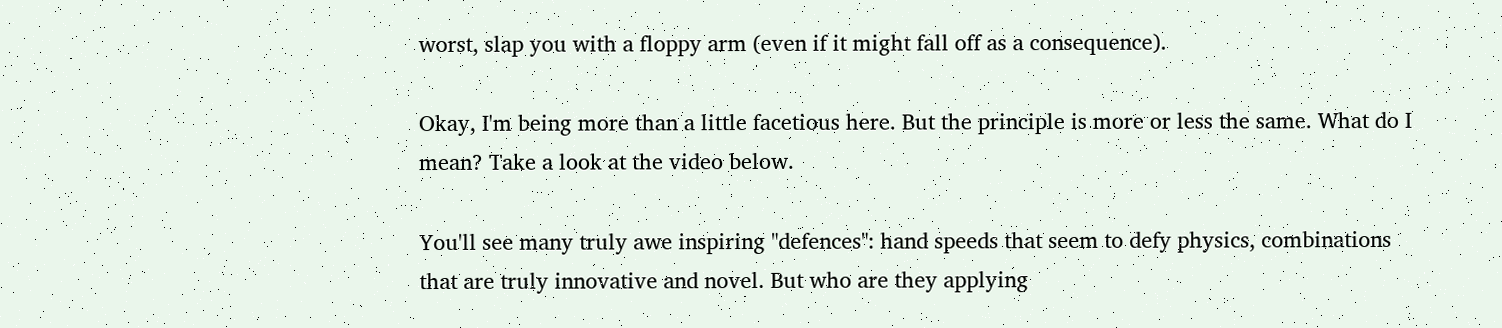worst, slap you with a floppy arm (even if it might fall off as a consequence).

Okay, I'm being more than a little facetious here. But the principle is more or less the same. What do I mean? Take a look at the video below.

You'll see many truly awe inspiring "defences": hand speeds that seem to defy physics, combinations that are truly innovative and novel. But who are they applying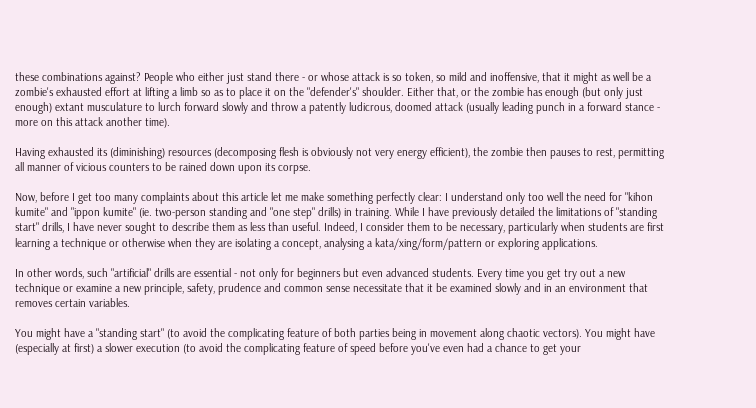these combinations against? People who either just stand there - or whose attack is so token, so mild and inoffensive, that it might as well be a zombie's exhausted effort at lifting a limb so as to place it on the "defender's" shoulder. Either that, or the zombie has enough (but only just enough) extant musculature to lurch forward slowly and throw a patently ludicrous, doomed attack (usually leading punch in a forward stance - more on this attack another time).

Having exhausted its (diminishing) resources (decomposing flesh is obviously not very energy efficient), the zombie then pauses to rest, permitting all manner of vicious counters to be rained down upon its corpse.

Now, before I get too many complaints about this article let me make something perfectly clear: I understand only too well the need for "kihon kumite" and "ippon kumite" (ie. two-person standing and "one step" drills) in training. While I have previously detailed the limitations of "standing start" drills, I have never sought to describe them as less than useful. Indeed, I consider them to be necessary, particularly when students are first learning a technique or otherwise when they are isolating a concept, analysing a kata/xing/form/pattern or exploring applications.

In other words, such "artificial" drills are essential - not only for beginners but even advanced students. Every time you get try out a new technique or examine a new principle, safety, prudence and common sense necessitate that it be examined slowly and in an environment that removes certain variables.

You might have a "standing start" (to avoid the complicating feature of both parties being in movement along chaotic vectors). You might have (especially at first) a slower execution (to avoid the complicating feature of speed before you've even had a chance to get your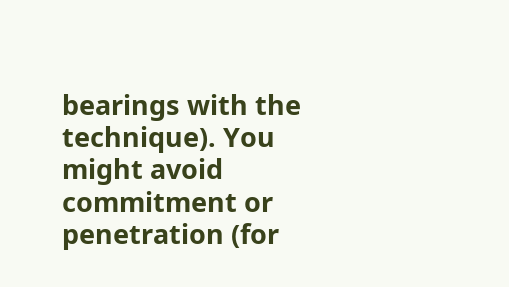bearings with the technique). You might avoid commitment or penetration (for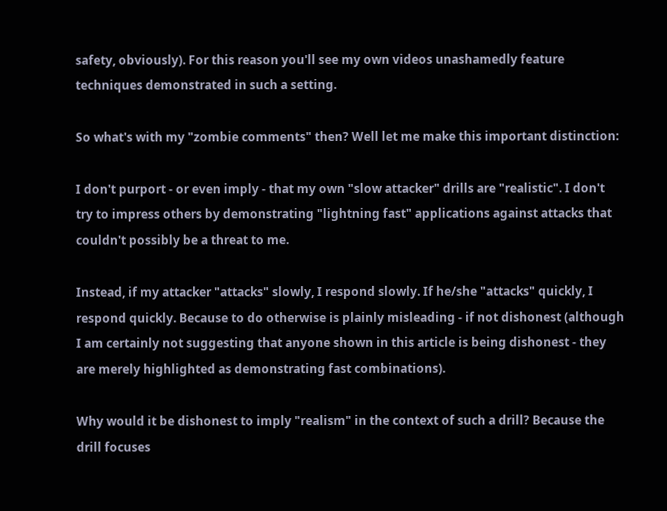safety, obviously). For this reason you'll see my own videos unashamedly feature techniques demonstrated in such a setting.

So what's with my "zombie comments" then? Well let me make this important distinction:

I don't purport - or even imply - that my own "slow attacker" drills are "realistic". I don't try to impress others by demonstrating "lightning fast" applications against attacks that couldn't possibly be a threat to me.

Instead, if my attacker "attacks" slowly, I respond slowly. If he/she "attacks" quickly, I respond quickly. Because to do otherwise is plainly misleading - if not dishonest (although I am certainly not suggesting that anyone shown in this article is being dishonest - they are merely highlighted as demonstrating fast combinations).

Why would it be dishonest to imply "realism" in the context of such a drill? Because the drill focuses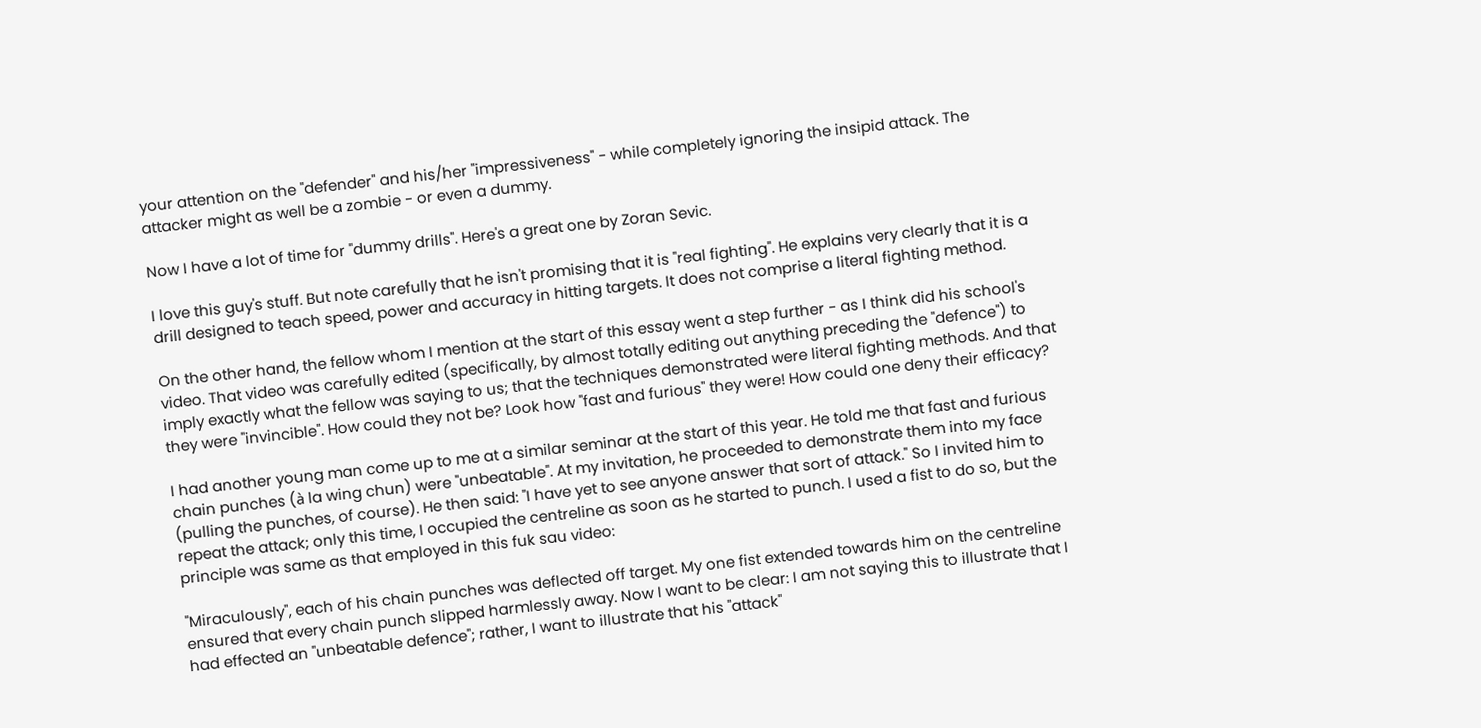your attention on the "defender" and his/her "impressiveness" - while completely ignoring the insipid attack. The attacker might as well be a zombie - or even a dummy.

Now I have a lot of time for "dummy drills". Here's a great one by Zoran Sevic.

I love this guy's stuff. But note carefully that he isn't promising that it is "real fighting". He explains very clearly that it is a drill designed to teach speed, power and accuracy in hitting targets. It does not comprise a literal fighting method.

On the other hand, the fellow whom I mention at the start of this essay went a step further - as I think did his school's video. That video was carefully edited (specifically, by almost totally editing out anything preceding the "defence") to imply exactly what the fellow was saying to us; that the techniques demonstrated were literal fighting methods. And that they were "invincible". How could they not be? Look how "fast and furious" they were! How could one deny their efficacy?

I had another young man come up to me at a similar seminar at the start of this year. He told me that fast and furious chain punches (à la wing chun) were "unbeatable". At my invitation, he proceeded to demonstrate them into my face (pulling the punches, of course). He then said: "I have yet to see anyone answer that sort of attack." So I invited him to repeat the attack; only this time, I occupied the centreline as soon as he started to punch. I used a fist to do so, but the principle was same as that employed in this fuk sau video:

"Miraculously", each of his chain punches was deflected off target. My one fist extended towards him on the centreline ensured that every chain punch slipped harmlessly away. Now I want to be clear: I am not saying this to illustrate that I had effected an "unbeatable defence"; rather, I want to illustrate that his "attack"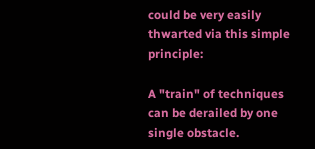could be very easily thwarted via this simple principle:

A "train" of techniques can be derailed by one single obstacle.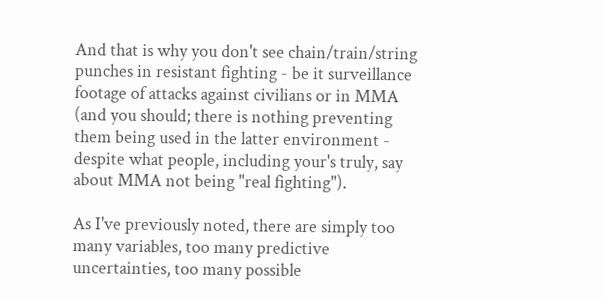And that is why you don't see chain/train/string punches in resistant fighting - be it surveillance footage of attacks against civilians or in MMA (and you should; there is nothing preventing them being used in the latter environment - despite what people, including your's truly, say about MMA not being "real fighting").

As I've previously noted, there are simply too many variables, too many predictive uncertainties, too many possible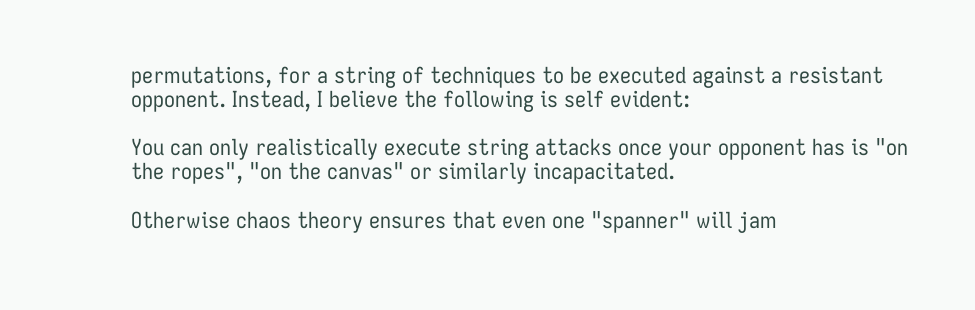permutations, for a string of techniques to be executed against a resistant opponent. Instead, I believe the following is self evident:

You can only realistically execute string attacks once your opponent has is "on the ropes", "on the canvas" or similarly incapacitated.

Otherwise chaos theory ensures that even one "spanner" will jam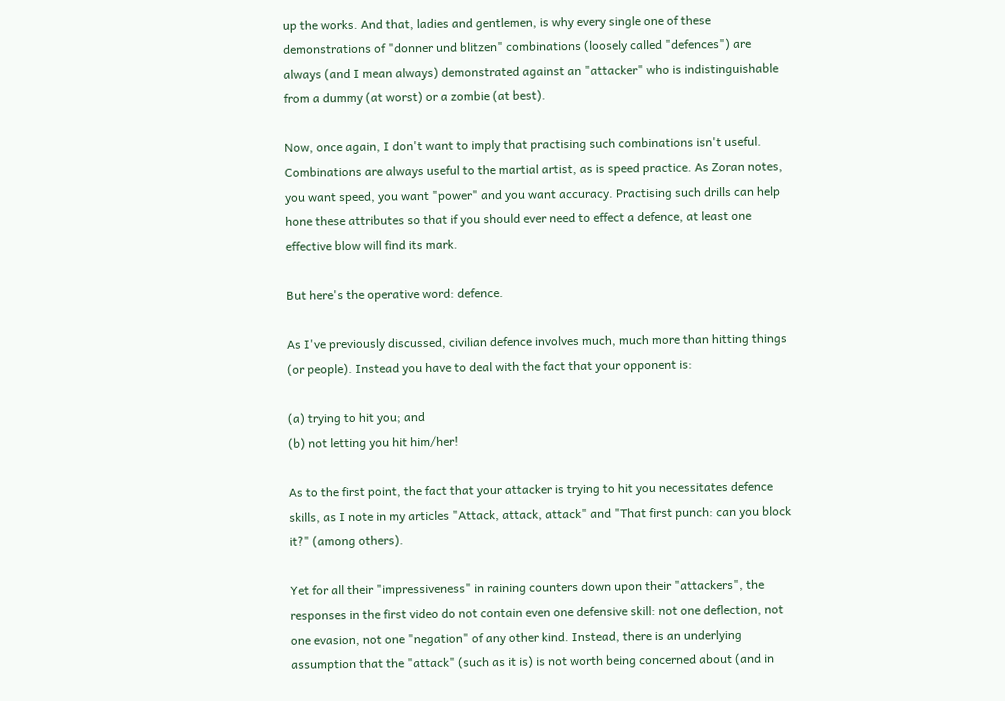up the works. And that, ladies and gentlemen, is why every single one of these demonstrations of "donner und blitzen" combinations (loosely called "defences") are always (and I mean always) demonstrated against an "attacker" who is indistinguishable from a dummy (at worst) or a zombie (at best).

Now, once again, I don't want to imply that practising such combinations isn't useful. Combinations are always useful to the martial artist, as is speed practice. As Zoran notes, you want speed, you want "power" and you want accuracy. Practising such drills can help hone these attributes so that if you should ever need to effect a defence, at least one effective blow will find its mark.

But here's the operative word: defence.

As I've previously discussed, civilian defence involves much, much more than hitting things (or people). Instead you have to deal with the fact that your opponent is:

(a) trying to hit you; and
(b) not letting you hit him/her!

As to the first point, the fact that your attacker is trying to hit you necessitates defence skills, as I note in my articles "Attack, attack, attack" and "That first punch: can you block it?" (among others).

Yet for all their "impressiveness" in raining counters down upon their "attackers", the responses in the first video do not contain even one defensive skill: not one deflection, not one evasion, not one "negation" of any other kind. Instead, there is an underlying assumption that the "attack" (such as it is) is not worth being concerned about (and in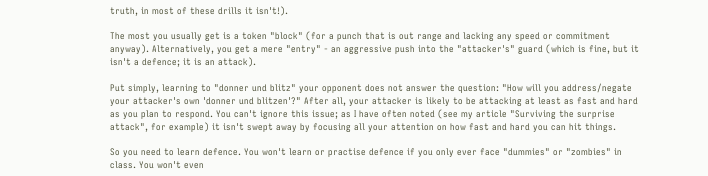truth, in most of these drills it isn't!).

The most you usually get is a token "block" (for a punch that is out range and lacking any speed or commitment anyway). Alternatively, you get a mere "entry" - an aggressive push into the "attacker's" guard (which is fine, but it isn't a defence; it is an attack).

Put simply, learning to "donner und blitz" your opponent does not answer the question: "How will you address/negate your attacker's own 'donner und blitzen'?" After all, your attacker is likely to be attacking at least as fast and hard as you plan to respond. You can't ignore this issue; as I have often noted (see my article "Surviving the surprise attack", for example) it isn't swept away by focusing all your attention on how fast and hard you can hit things.

So you need to learn defence. You won't learn or practise defence if you only ever face "dummies" or "zombies" in class. You won't even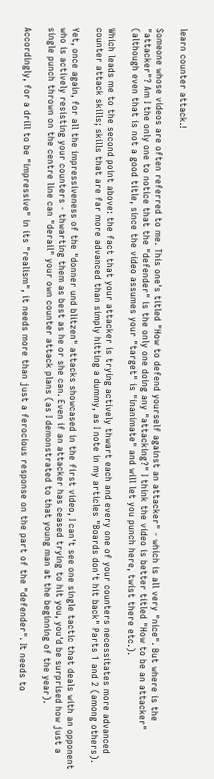learn counter attack.!

Someone whose videos are often referred to me. This one's titled "How to defend yourself against an attacker" - which is all very "nice". But where is the "attacker"? Am I the only one to notice that the "defender" is the only one doing any "attacking?" I think the video is better titled "How to be an attacker" (although even that is not a good title, since the video assumes your "target" is "inanimate" and will let you punch here, twist there etc.).

Which leads me to the second point above: the fact that your attacker is trying actively thwart each and every one of your counters necessitates more advanced counter attack skills; skills that are far more advanced than simply hitting a dummy, as I note in my articles "Boards don't hit back" Parts 1 and 2 (among others).

Yet, once again, for all the impressiveness of the "donner und blitzen" attacks showcased in the first video, I can't see one single tactic that deals with an opponent who is actively resisting your counters - thwarting them as best as he or she can. Even if an attacker has ceased trying to hit you, you'd be surprised how just a single punch thrown on the centre line can "derail" your own counter attack plans (as I demonstrated to that young man at the beginning of the year).

Accordingly, for a drill to be "impressive" in its "realism", it needs more than just a ferocious response on the part of the "defender". It needs to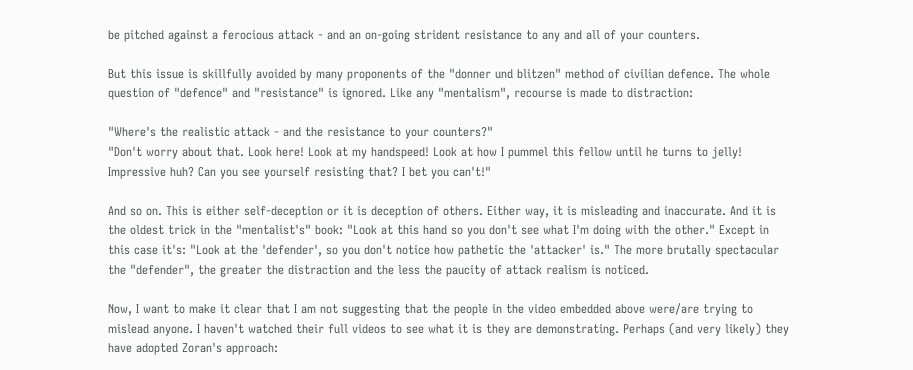be pitched against a ferocious attack - and an on-going strident resistance to any and all of your counters.

But this issue is skillfully avoided by many proponents of the "donner und blitzen" method of civilian defence. The whole question of "defence" and "resistance" is ignored. Like any "mentalism", recourse is made to distraction:

"Where's the realistic attack - and the resistance to your counters?"
"Don't worry about that. Look here! Look at my handspeed! Look at how I pummel this fellow until he turns to jelly! Impressive huh? Can you see yourself resisting that? I bet you can't!"

And so on. This is either self-deception or it is deception of others. Either way, it is misleading and inaccurate. And it is the oldest trick in the "mentalist's" book: "Look at this hand so you don't see what I'm doing with the other." Except in this case it's: "Look at the 'defender', so you don't notice how pathetic the 'attacker' is." The more brutally spectacular the "defender", the greater the distraction and the less the paucity of attack realism is noticed.

Now, I want to make it clear that I am not suggesting that the people in the video embedded above were/are trying to mislead anyone. I haven't watched their full videos to see what it is they are demonstrating. Perhaps (and very likely) they have adopted Zoran's approach: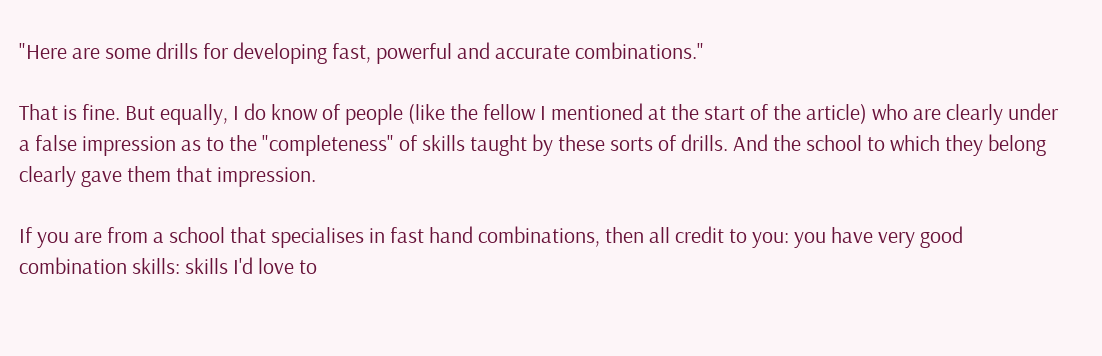"Here are some drills for developing fast, powerful and accurate combinations."

That is fine. But equally, I do know of people (like the fellow I mentioned at the start of the article) who are clearly under a false impression as to the "completeness" of skills taught by these sorts of drills. And the school to which they belong clearly gave them that impression.

If you are from a school that specialises in fast hand combinations, then all credit to you: you have very good combination skills: skills I'd love to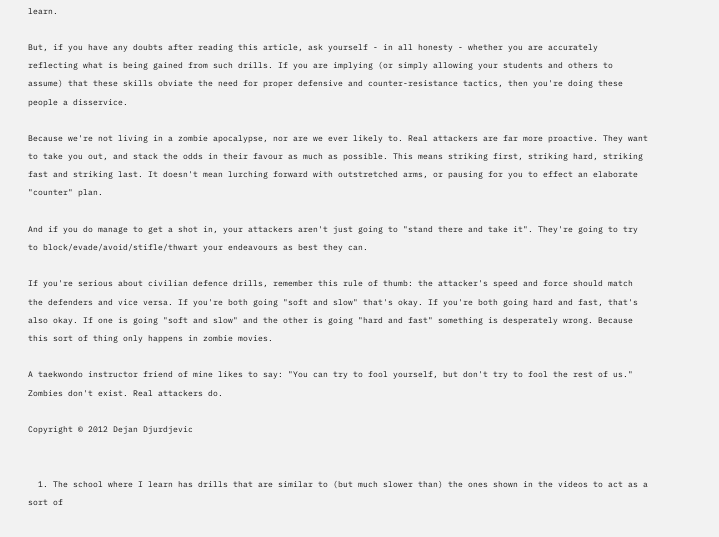learn.

But, if you have any doubts after reading this article, ask yourself - in all honesty - whether you are accurately reflecting what is being gained from such drills. If you are implying (or simply allowing your students and others to assume) that these skills obviate the need for proper defensive and counter-resistance tactics, then you're doing these people a disservice.

Because we're not living in a zombie apocalypse, nor are we ever likely to. Real attackers are far more proactive. They want to take you out, and stack the odds in their favour as much as possible. This means striking first, striking hard, striking fast and striking last. It doesn't mean lurching forward with outstretched arms, or pausing for you to effect an elaborate "counter" plan.

And if you do manage to get a shot in, your attackers aren't just going to "stand there and take it". They're going to try to block/evade/avoid/stifle/thwart your endeavours as best they can.

If you're serious about civilian defence drills, remember this rule of thumb: the attacker's speed and force should match the defenders and vice versa. If you're both going "soft and slow" that's okay. If you're both going hard and fast, that's also okay. If one is going "soft and slow" and the other is going "hard and fast" something is desperately wrong. Because this sort of thing only happens in zombie movies.

A taekwondo instructor friend of mine likes to say: "You can try to fool yourself, but don't try to fool the rest of us." Zombies don't exist. Real attackers do.

Copyright © 2012 Dejan Djurdjevic


  1. The school where I learn has drills that are similar to (but much slower than) the ones shown in the videos to act as a sort of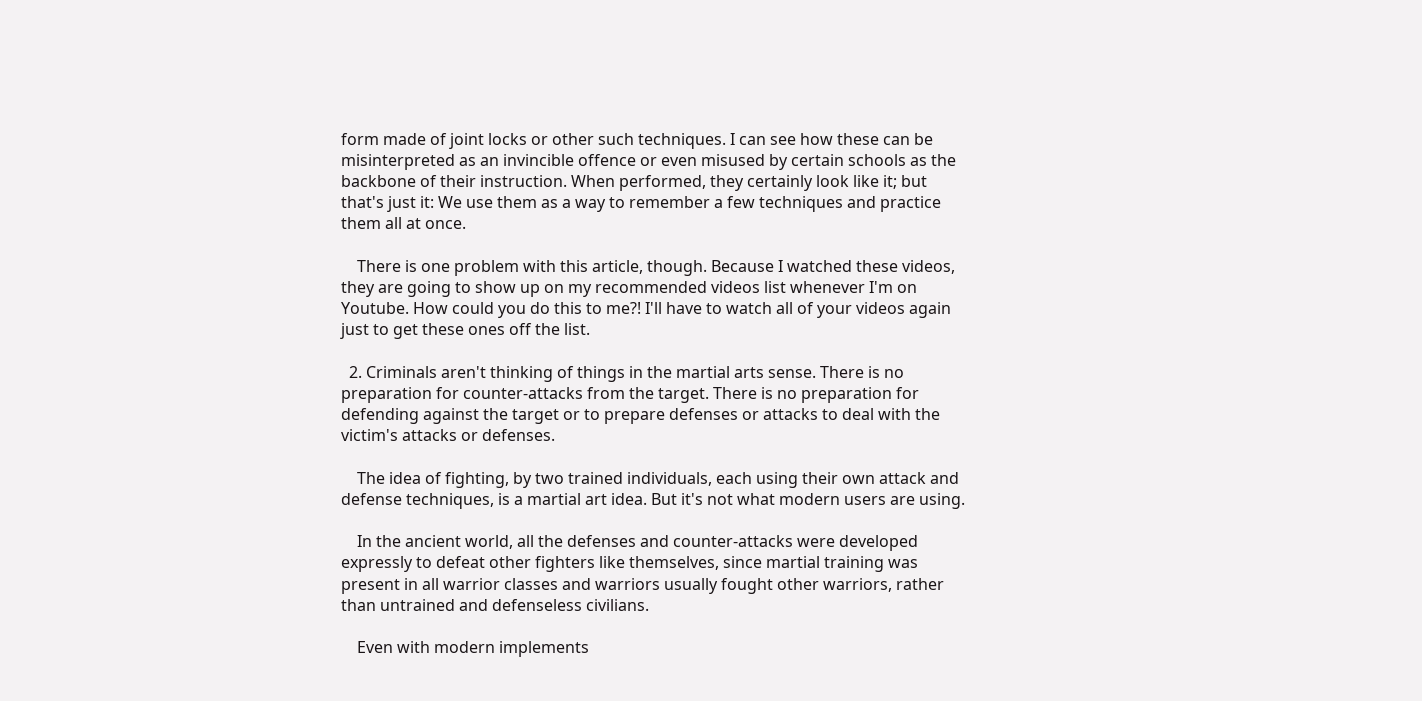form made of joint locks or other such techniques. I can see how these can be misinterpreted as an invincible offence or even misused by certain schools as the backbone of their instruction. When performed, they certainly look like it; but that's just it: We use them as a way to remember a few techniques and practice them all at once.

    There is one problem with this article, though. Because I watched these videos, they are going to show up on my recommended videos list whenever I'm on Youtube. How could you do this to me?! I'll have to watch all of your videos again just to get these ones off the list.

  2. Criminals aren't thinking of things in the martial arts sense. There is no preparation for counter-attacks from the target. There is no preparation for defending against the target or to prepare defenses or attacks to deal with the victim's attacks or defenses.

    The idea of fighting, by two trained individuals, each using their own attack and defense techniques, is a martial art idea. But it's not what modern users are using.

    In the ancient world, all the defenses and counter-attacks were developed expressly to defeat other fighters like themselves, since martial training was present in all warrior classes and warriors usually fought other warriors, rather than untrained and defenseless civilians.

    Even with modern implements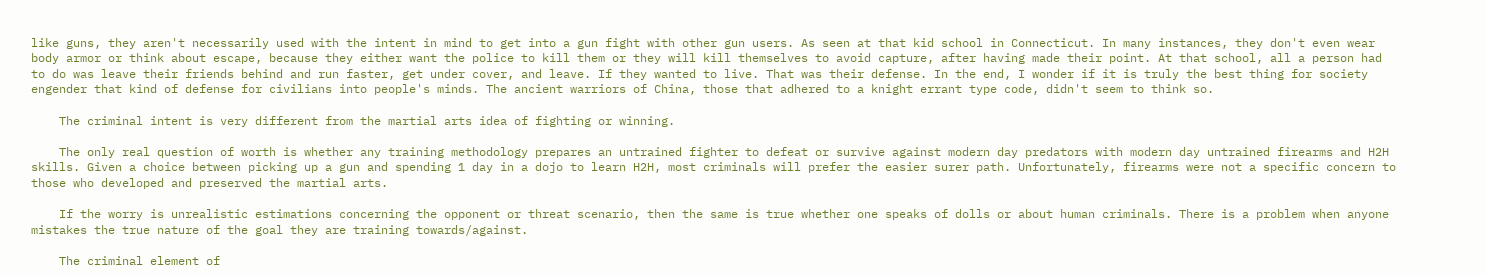like guns, they aren't necessarily used with the intent in mind to get into a gun fight with other gun users. As seen at that kid school in Connecticut. In many instances, they don't even wear body armor or think about escape, because they either want the police to kill them or they will kill themselves to avoid capture, after having made their point. At that school, all a person had to do was leave their friends behind and run faster, get under cover, and leave. If they wanted to live. That was their defense. In the end, I wonder if it is truly the best thing for society engender that kind of defense for civilians into people's minds. The ancient warriors of China, those that adhered to a knight errant type code, didn't seem to think so.

    The criminal intent is very different from the martial arts idea of fighting or winning.

    The only real question of worth is whether any training methodology prepares an untrained fighter to defeat or survive against modern day predators with modern day untrained firearms and H2H skills. Given a choice between picking up a gun and spending 1 day in a dojo to learn H2H, most criminals will prefer the easier surer path. Unfortunately, firearms were not a specific concern to those who developed and preserved the martial arts.

    If the worry is unrealistic estimations concerning the opponent or threat scenario, then the same is true whether one speaks of dolls or about human criminals. There is a problem when anyone mistakes the true nature of the goal they are training towards/against.

    The criminal element of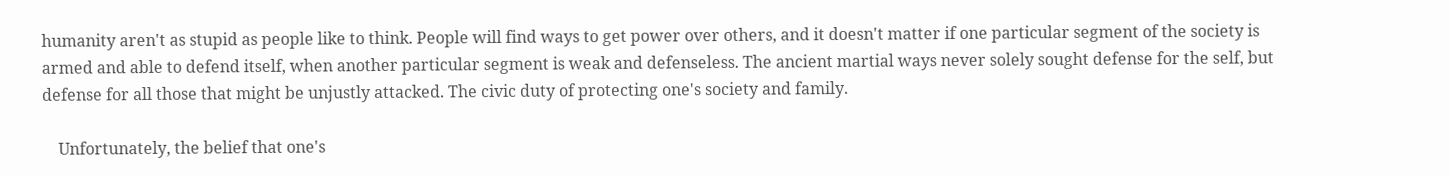humanity aren't as stupid as people like to think. People will find ways to get power over others, and it doesn't matter if one particular segment of the society is armed and able to defend itself, when another particular segment is weak and defenseless. The ancient martial ways never solely sought defense for the self, but defense for all those that might be unjustly attacked. The civic duty of protecting one's society and family.

    Unfortunately, the belief that one's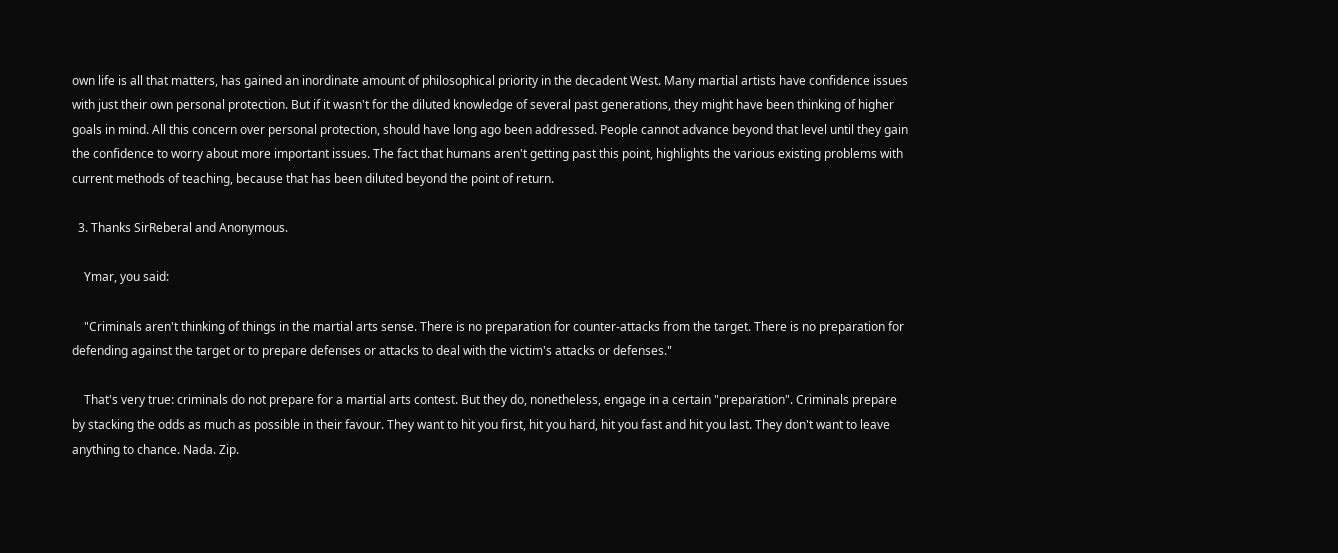own life is all that matters, has gained an inordinate amount of philosophical priority in the decadent West. Many martial artists have confidence issues with just their own personal protection. But if it wasn't for the diluted knowledge of several past generations, they might have been thinking of higher goals in mind. All this concern over personal protection, should have long ago been addressed. People cannot advance beyond that level until they gain the confidence to worry about more important issues. The fact that humans aren't getting past this point, highlights the various existing problems with current methods of teaching, because that has been diluted beyond the point of return.

  3. Thanks SirReberal and Anonymous.

    Ymar, you said:

    "Criminals aren't thinking of things in the martial arts sense. There is no preparation for counter-attacks from the target. There is no preparation for defending against the target or to prepare defenses or attacks to deal with the victim's attacks or defenses."

    That's very true: criminals do not prepare for a martial arts contest. But they do, nonetheless, engage in a certain "preparation". Criminals prepare by stacking the odds as much as possible in their favour. They want to hit you first, hit you hard, hit you fast and hit you last. They don't want to leave anything to chance. Nada. Zip.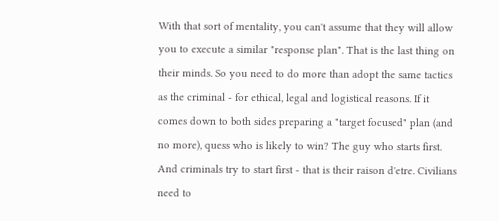With that sort of mentality, you can't assume that they will allow you to execute a similar "response plan". That is the last thing on their minds. So you need to do more than adopt the same tactics as the criminal - for ethical, legal and logistical reasons. If it comes down to both sides preparing a "target focused" plan (and no more), quess who is likely to win? The guy who starts first. And criminals try to start first - that is their raison d'etre. Civilians need to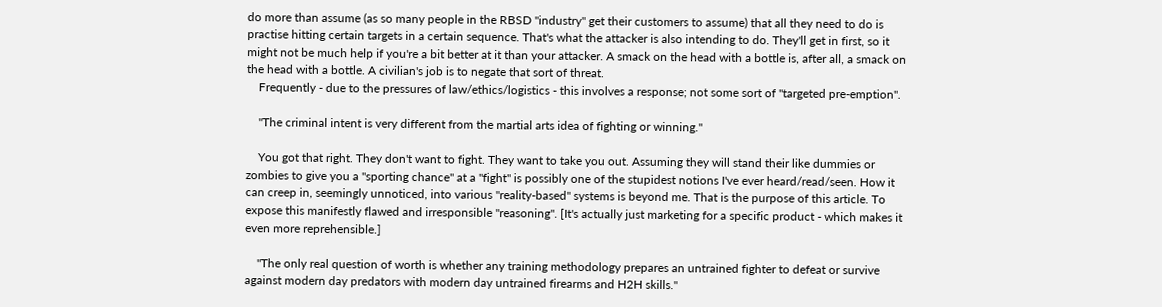do more than assume (as so many people in the RBSD "industry" get their customers to assume) that all they need to do is practise hitting certain targets in a certain sequence. That's what the attacker is also intending to do. They'll get in first, so it might not be much help if you're a bit better at it than your attacker. A smack on the head with a bottle is, after all, a smack on the head with a bottle. A civilian's job is to negate that sort of threat.
    Frequently - due to the pressures of law/ethics/logistics - this involves a response; not some sort of "targeted pre-emption".

    "The criminal intent is very different from the martial arts idea of fighting or winning."

    You got that right. They don't want to fight. They want to take you out. Assuming they will stand their like dummies or zombies to give you a "sporting chance" at a "fight" is possibly one of the stupidest notions I've ever heard/read/seen. How it can creep in, seemingly unnoticed, into various "reality-based" systems is beyond me. That is the purpose of this article. To expose this manifestly flawed and irresponsible "reasoning". [It's actually just marketing for a specific product - which makes it even more reprehensible.]

    "The only real question of worth is whether any training methodology prepares an untrained fighter to defeat or survive against modern day predators with modern day untrained firearms and H2H skills."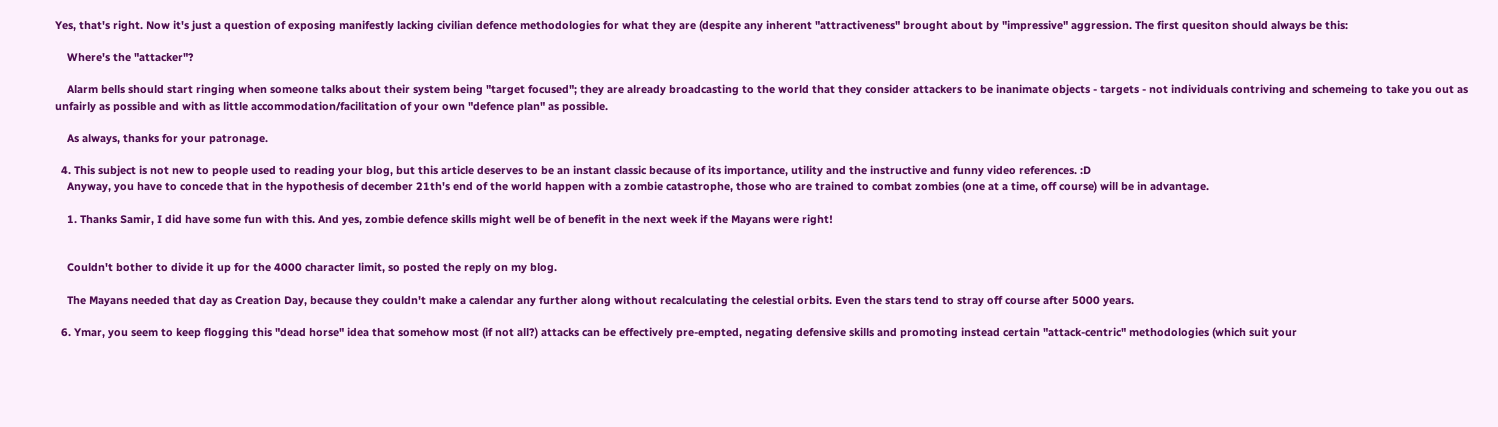Yes, that's right. Now it's just a question of exposing manifestly lacking civilian defence methodologies for what they are (despite any inherent "attractiveness" brought about by "impressive" aggression. The first quesiton should always be this:

    Where's the "attacker"?

    Alarm bells should start ringing when someone talks about their system being "target focused"; they are already broadcasting to the world that they consider attackers to be inanimate objects - targets - not individuals contriving and schemeing to take you out as unfairly as possible and with as little accommodation/facilitation of your own "defence plan" as possible.

    As always, thanks for your patronage.

  4. This subject is not new to people used to reading your blog, but this article deserves to be an instant classic because of its importance, utility and the instructive and funny video references. :D
    Anyway, you have to concede that in the hypothesis of december 21th's end of the world happen with a zombie catastrophe, those who are trained to combat zombies (one at a time, off course) will be in advantage.

    1. Thanks Samir, I did have some fun with this. And yes, zombie defence skills might well be of benefit in the next week if the Mayans were right!


    Couldn't bother to divide it up for the 4000 character limit, so posted the reply on my blog.

    The Mayans needed that day as Creation Day, because they couldn't make a calendar any further along without recalculating the celestial orbits. Even the stars tend to stray off course after 5000 years.

  6. Ymar, you seem to keep flogging this "dead horse" idea that somehow most (if not all?) attacks can be effectively pre-empted, negating defensive skills and promoting instead certain "attack-centric" methodologies (which suit your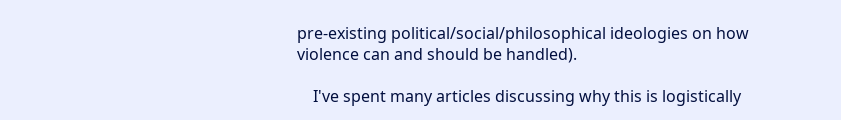pre-existing political/social/philosophical ideologies on how violence can and should be handled).

    I've spent many articles discussing why this is logistically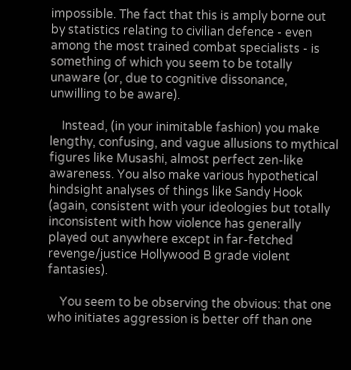impossible. The fact that this is amply borne out by statistics relating to civilian defence - even among the most trained combat specialists - is something of which you seem to be totally unaware (or, due to cognitive dissonance, unwilling to be aware).

    Instead, (in your inimitable fashion) you make lengthy, confusing, and vague allusions to mythical figures like Musashi, almost perfect zen-like awareness. You also make various hypothetical hindsight analyses of things like Sandy Hook (again, consistent with your ideologies but totally inconsistent with how violence has generally played out anywhere except in far-fetched revenge/justice Hollywood B grade violent fantasies).

    You seem to be observing the obvious: that one who initiates aggression is better off than one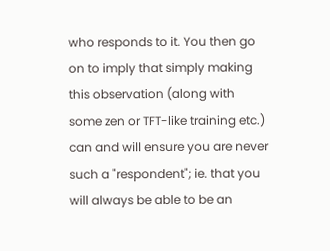who responds to it. You then go on to imply that simply making this observation (along with some zen or TFT-like training etc.) can and will ensure you are never such a "respondent"; ie. that you will always be able to be an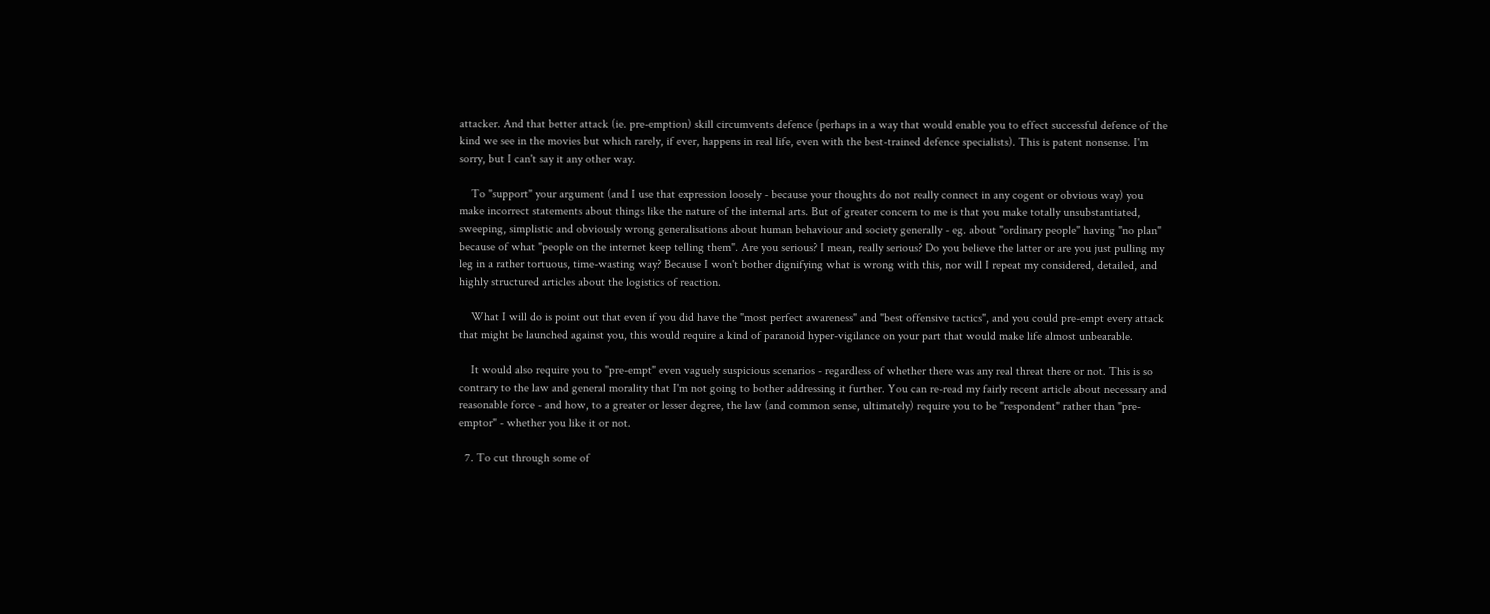attacker. And that better attack (ie. pre-emption) skill circumvents defence (perhaps in a way that would enable you to effect successful defence of the kind we see in the movies but which rarely, if ever, happens in real life, even with the best-trained defence specialists). This is patent nonsense. I'm sorry, but I can't say it any other way.

    To "support" your argument (and I use that expression loosely - because your thoughts do not really connect in any cogent or obvious way) you make incorrect statements about things like the nature of the internal arts. But of greater concern to me is that you make totally unsubstantiated, sweeping, simplistic and obviously wrong generalisations about human behaviour and society generally - eg. about "ordinary people" having "no plan" because of what "people on the internet keep telling them". Are you serious? I mean, really serious? Do you believe the latter or are you just pulling my leg in a rather tortuous, time-wasting way? Because I won't bother dignifying what is wrong with this, nor will I repeat my considered, detailed, and highly structured articles about the logistics of reaction.

    What I will do is point out that even if you did have the "most perfect awareness" and "best offensive tactics", and you could pre-empt every attack that might be launched against you, this would require a kind of paranoid hyper-vigilance on your part that would make life almost unbearable.

    It would also require you to "pre-empt" even vaguely suspicious scenarios - regardless of whether there was any real threat there or not. This is so contrary to the law and general morality that I'm not going to bother addressing it further. You can re-read my fairly recent article about necessary and reasonable force - and how, to a greater or lesser degree, the law (and common sense, ultimately) require you to be "respondent" rather than "pre-emptor" - whether you like it or not.

  7. To cut through some of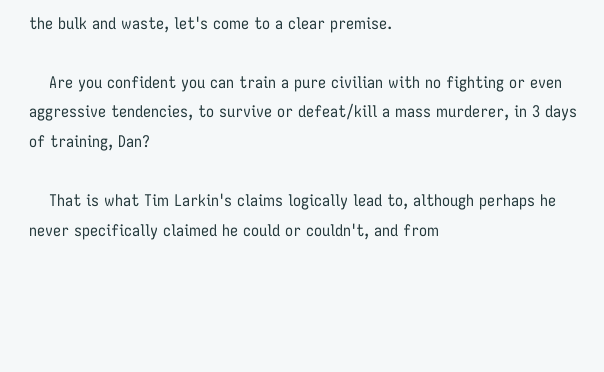the bulk and waste, let's come to a clear premise.

    Are you confident you can train a pure civilian with no fighting or even aggressive tendencies, to survive or defeat/kill a mass murderer, in 3 days of training, Dan?

    That is what Tim Larkin's claims logically lead to, although perhaps he never specifically claimed he could or couldn't, and from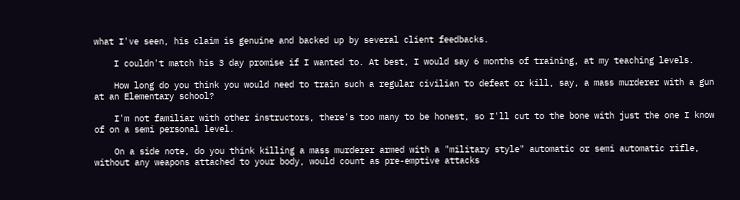what I've seen, his claim is genuine and backed up by several client feedbacks.

    I couldn't match his 3 day promise if I wanted to. At best, I would say 6 months of training, at my teaching levels.

    How long do you think you would need to train such a regular civilian to defeat or kill, say, a mass murderer with a gun at an Elementary school?

    I'm not familiar with other instructors, there's too many to be honest, so I'll cut to the bone with just the one I know of on a semi personal level.

    On a side note, do you think killing a mass murderer armed with a "military style" automatic or semi automatic rifle, without any weapons attached to your body, would count as pre-emptive attacks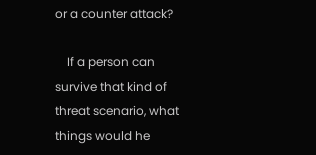or a counter attack?

    If a person can survive that kind of threat scenario, what things would he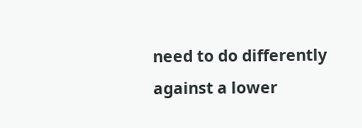need to do differently against a lower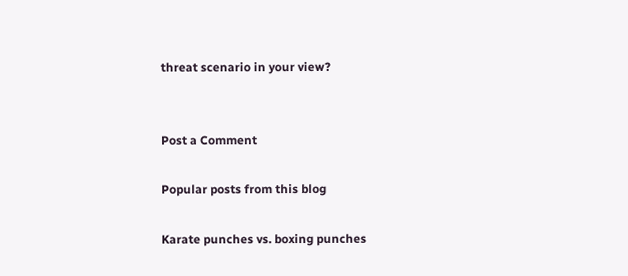threat scenario in your view?


Post a Comment

Popular posts from this blog

Karate punches vs. boxing punches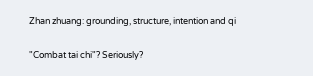Zhan zhuang: grounding, structure, intention and qi

"Combat tai chi"? Seriously?